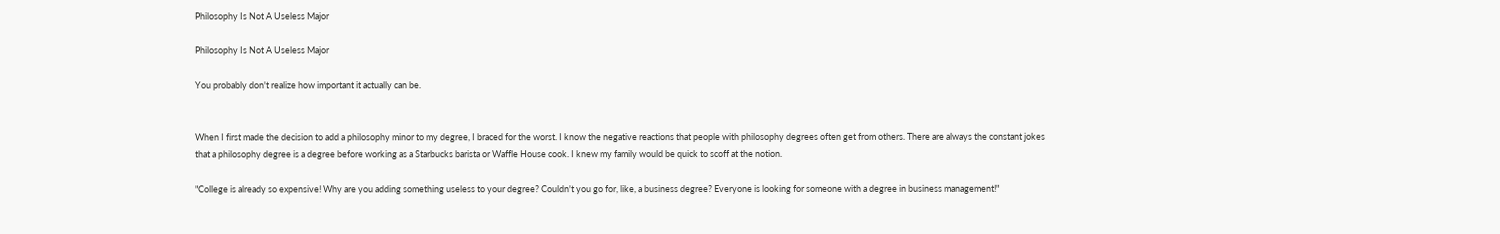Philosophy Is Not A Useless Major

Philosophy Is Not A Useless Major

You probably don't realize how important it actually can be.


When I first made the decision to add a philosophy minor to my degree, I braced for the worst. I know the negative reactions that people with philosophy degrees often get from others. There are always the constant jokes that a philosophy degree is a degree before working as a Starbucks barista or Waffle House cook. I knew my family would be quick to scoff at the notion.

"College is already so expensive! Why are you adding something useless to your degree? Couldn't you go for, like, a business degree? Everyone is looking for someone with a degree in business management!"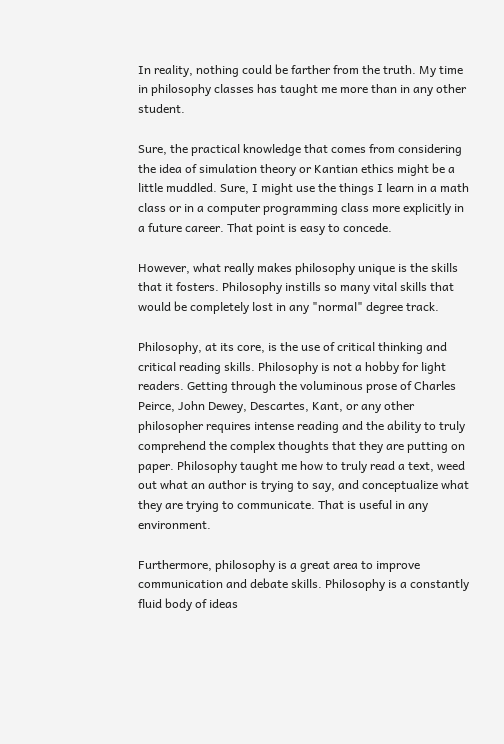In reality, nothing could be farther from the truth. My time in philosophy classes has taught me more than in any other student.

Sure, the practical knowledge that comes from considering the idea of simulation theory or Kantian ethics might be a little muddled. Sure, I might use the things I learn in a math class or in a computer programming class more explicitly in a future career. That point is easy to concede.

However, what really makes philosophy unique is the skills that it fosters. Philosophy instills so many vital skills that would be completely lost in any "normal" degree track.

Philosophy, at its core, is the use of critical thinking and critical reading skills. Philosophy is not a hobby for light readers. Getting through the voluminous prose of Charles Peirce, John Dewey, Descartes, Kant, or any other philosopher requires intense reading and the ability to truly comprehend the complex thoughts that they are putting on paper. Philosophy taught me how to truly read a text, weed out what an author is trying to say, and conceptualize what they are trying to communicate. That is useful in any environment.

Furthermore, philosophy is a great area to improve communication and debate skills. Philosophy is a constantly fluid body of ideas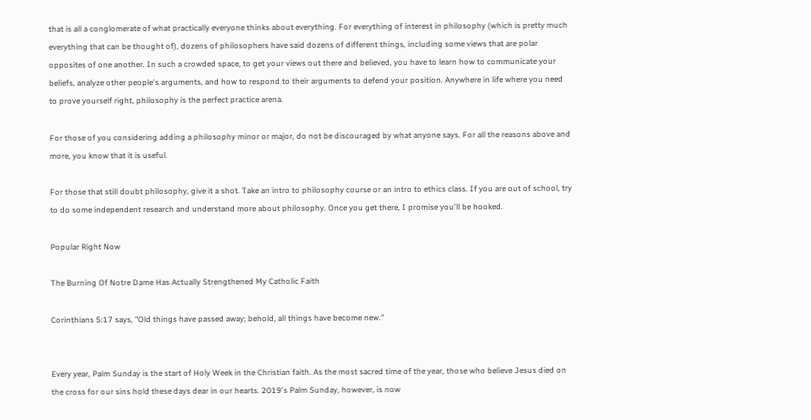that is all a conglomerate of what practically everyone thinks about everything. For everything of interest in philosophy (which is pretty much everything that can be thought of), dozens of philosophers have said dozens of different things, including some views that are polar opposites of one another. In such a crowded space, to get your views out there and believed, you have to learn how to communicate your beliefs, analyze other people's arguments, and how to respond to their arguments to defend your position. Anywhere in life where you need to prove yourself right, philosophy is the perfect practice arena.

For those of you considering adding a philosophy minor or major, do not be discouraged by what anyone says. For all the reasons above and more, you know that it is useful.

For those that still doubt philosophy, give it a shot. Take an intro to philosophy course or an intro to ethics class. If you are out of school, try to do some independent research and understand more about philosophy. Once you get there, I promise you'll be hooked.

Popular Right Now

The Burning Of Notre Dame Has Actually Strengthened My Catholic Faith

Corinthians 5:17 says, "Old things have passed away; behold, all things have become new."


Every year, Palm Sunday is the start of Holy Week in the Christian faith. As the most sacred time of the year, those who believe Jesus died on the cross for our sins hold these days dear in our hearts. 2019's Palm Sunday, however, is now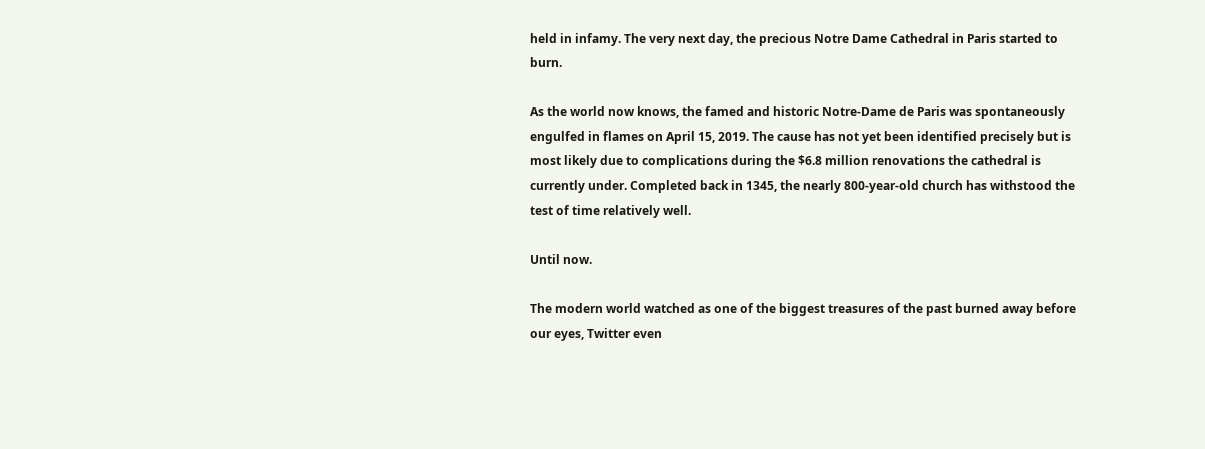held in infamy. The very next day, the precious Notre Dame Cathedral in Paris started to burn.

As the world now knows, the famed and historic Notre-Dame de Paris was spontaneously engulfed in flames on April 15, 2019. The cause has not yet been identified precisely but is most likely due to complications during the $6.8 million renovations the cathedral is currently under. Completed back in 1345, the nearly 800-year-old church has withstood the test of time relatively well.

Until now.

The modern world watched as one of the biggest treasures of the past burned away before our eyes, Twitter even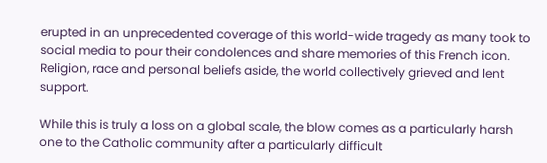erupted in an unprecedented coverage of this world-wide tragedy as many took to social media to pour their condolences and share memories of this French icon. Religion, race and personal beliefs aside, the world collectively grieved and lent support.

While this is truly a loss on a global scale, the blow comes as a particularly harsh one to the Catholic community after a particularly difficult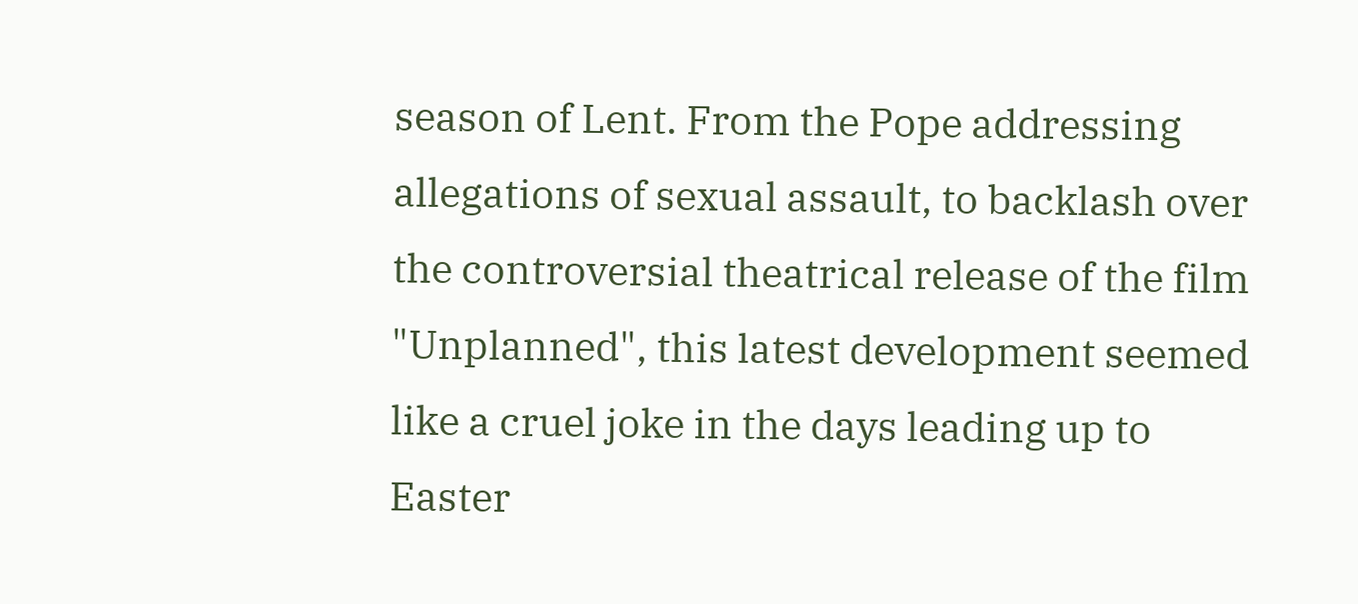season of Lent. From the Pope addressing allegations of sexual assault, to backlash over the controversial theatrical release of the film "Unplanned", this latest development seemed like a cruel joke in the days leading up to Easter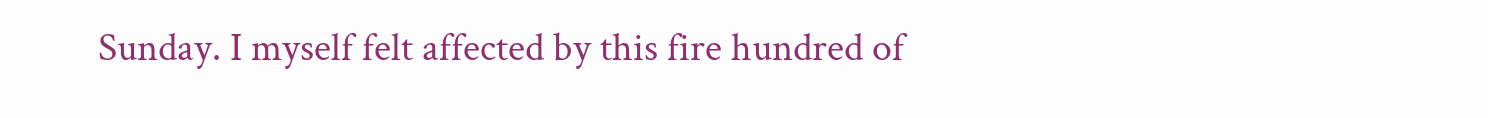Sunday. I myself felt affected by this fire hundred of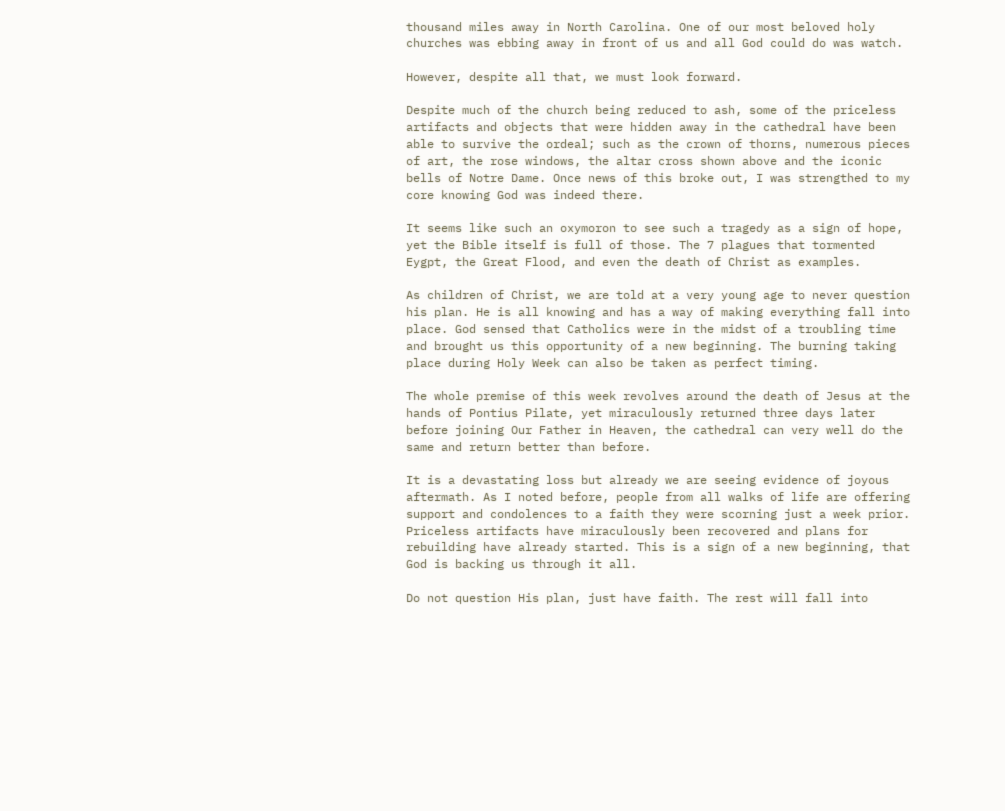thousand miles away in North Carolina. One of our most beloved holy churches was ebbing away in front of us and all God could do was watch.

However, despite all that, we must look forward.

Despite much of the church being reduced to ash, some of the priceless artifacts and objects that were hidden away in the cathedral have been able to survive the ordeal; such as the crown of thorns, numerous pieces of art, the rose windows, the altar cross shown above and the iconic bells of Notre Dame. Once news of this broke out, I was strengthed to my core knowing God was indeed there.

It seems like such an oxymoron to see such a tragedy as a sign of hope, yet the Bible itself is full of those. The 7 plagues that tormented Eygpt, the Great Flood, and even the death of Christ as examples.

As children of Christ, we are told at a very young age to never question his plan. He is all knowing and has a way of making everything fall into place. God sensed that Catholics were in the midst of a troubling time and brought us this opportunity of a new beginning. The burning taking place during Holy Week can also be taken as perfect timing.

The whole premise of this week revolves around the death of Jesus at the hands of Pontius Pilate, yet miraculously returned three days later before joining Our Father in Heaven, the cathedral can very well do the same and return better than before.

It is a devastating loss but already we are seeing evidence of joyous aftermath. As I noted before, people from all walks of life are offering support and condolences to a faith they were scorning just a week prior. Priceless artifacts have miraculously been recovered and plans for rebuilding have already started. This is a sign of a new beginning, that God is backing us through it all.

Do not question His plan, just have faith. The rest will fall into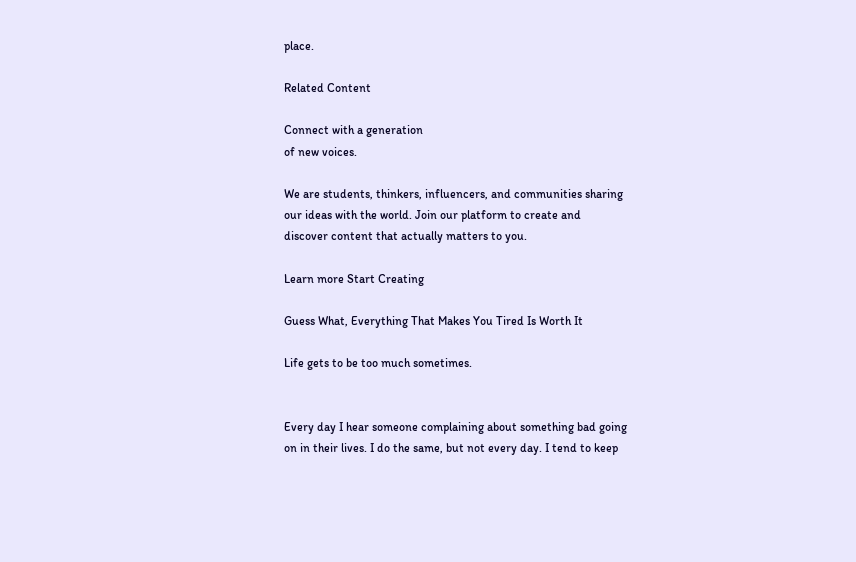place.

Related Content

Connect with a generation
of new voices.

We are students, thinkers, influencers, and communities sharing our ideas with the world. Join our platform to create and discover content that actually matters to you.

Learn more Start Creating

Guess What, Everything That Makes You Tired Is Worth It

Life gets to be too much sometimes.


Every day I hear someone complaining about something bad going on in their lives. I do the same, but not every day. I tend to keep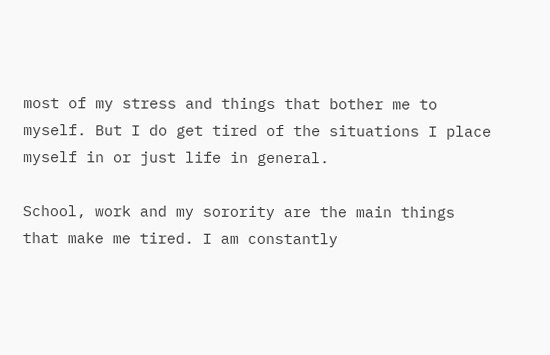most of my stress and things that bother me to myself. But I do get tired of the situations I place myself in or just life in general.

School, work and my sorority are the main things that make me tired. I am constantly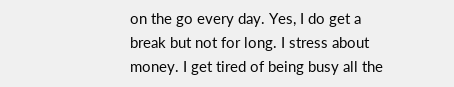on the go every day. Yes, I do get a break but not for long. I stress about money. I get tired of being busy all the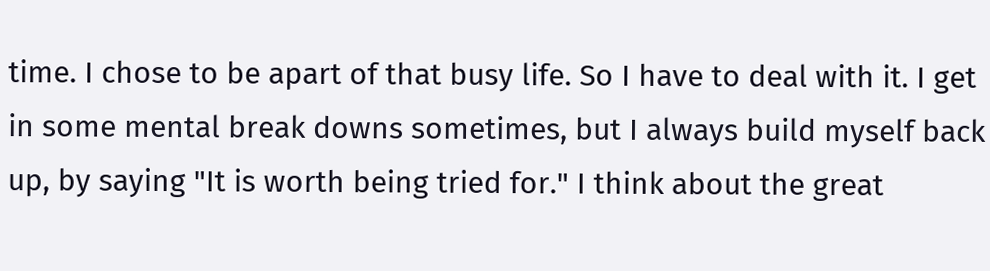time. I chose to be apart of that busy life. So I have to deal with it. I get in some mental break downs sometimes, but I always build myself back up, by saying "It is worth being tried for." I think about the great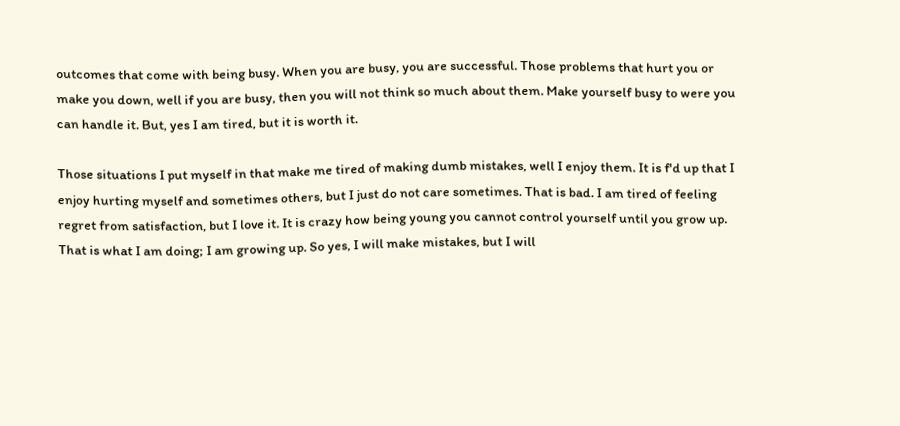outcomes that come with being busy. When you are busy, you are successful. Those problems that hurt you or make you down, well if you are busy, then you will not think so much about them. Make yourself busy to were you can handle it. But, yes I am tired, but it is worth it.

Those situations I put myself in that make me tired of making dumb mistakes, well I enjoy them. It is f'd up that I enjoy hurting myself and sometimes others, but I just do not care sometimes. That is bad. I am tired of feeling regret from satisfaction, but I love it. It is crazy how being young you cannot control yourself until you grow up. That is what I am doing; I am growing up. So yes, I will make mistakes, but I will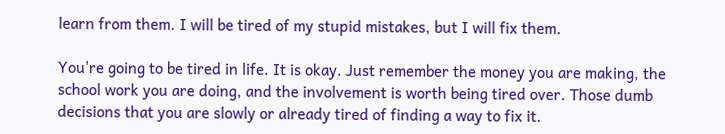learn from them. I will be tired of my stupid mistakes, but I will fix them.

You're going to be tired in life. It is okay. Just remember the money you are making, the school work you are doing, and the involvement is worth being tired over. Those dumb decisions that you are slowly or already tired of finding a way to fix it.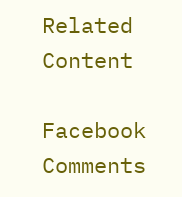Related Content

Facebook Comments